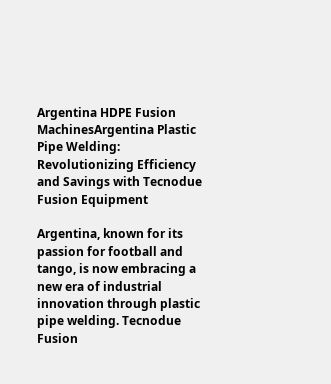Argentina HDPE Fusion MachinesArgentina Plastic Pipe Welding: Revolutionizing Efficiency and Savings with Tecnodue Fusion Equipment

Argentina, known for its passion for football and tango, is now embracing a new era of industrial innovation through plastic pipe welding. Tecnodue Fusion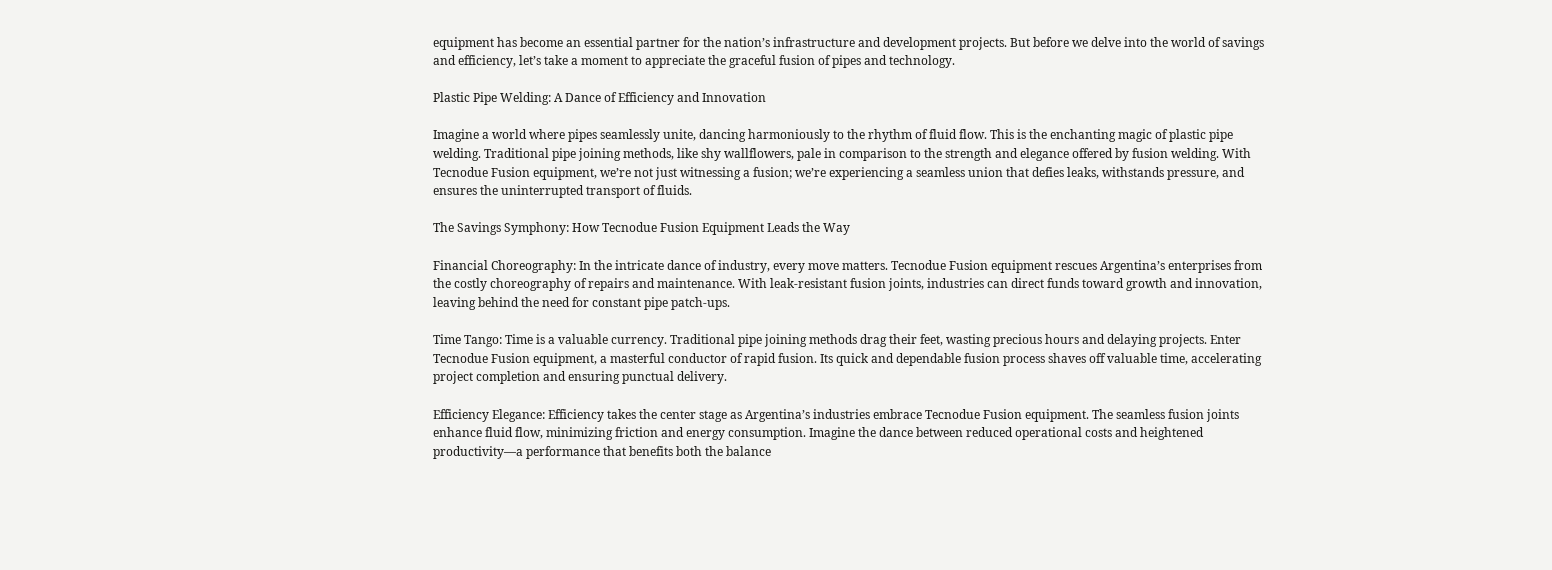equipment has become an essential partner for the nation’s infrastructure and development projects. But before we delve into the world of savings and efficiency, let’s take a moment to appreciate the graceful fusion of pipes and technology.

Plastic Pipe Welding: A Dance of Efficiency and Innovation

Imagine a world where pipes seamlessly unite, dancing harmoniously to the rhythm of fluid flow. This is the enchanting magic of plastic pipe welding. Traditional pipe joining methods, like shy wallflowers, pale in comparison to the strength and elegance offered by fusion welding. With Tecnodue Fusion equipment, we’re not just witnessing a fusion; we’re experiencing a seamless union that defies leaks, withstands pressure, and ensures the uninterrupted transport of fluids.

The Savings Symphony: How Tecnodue Fusion Equipment Leads the Way

Financial Choreography: In the intricate dance of industry, every move matters. Tecnodue Fusion equipment rescues Argentina’s enterprises from the costly choreography of repairs and maintenance. With leak-resistant fusion joints, industries can direct funds toward growth and innovation, leaving behind the need for constant pipe patch-ups.

Time Tango: Time is a valuable currency. Traditional pipe joining methods drag their feet, wasting precious hours and delaying projects. Enter Tecnodue Fusion equipment, a masterful conductor of rapid fusion. Its quick and dependable fusion process shaves off valuable time, accelerating project completion and ensuring punctual delivery.

Efficiency Elegance: Efficiency takes the center stage as Argentina’s industries embrace Tecnodue Fusion equipment. The seamless fusion joints enhance fluid flow, minimizing friction and energy consumption. Imagine the dance between reduced operational costs and heightened productivity—a performance that benefits both the balance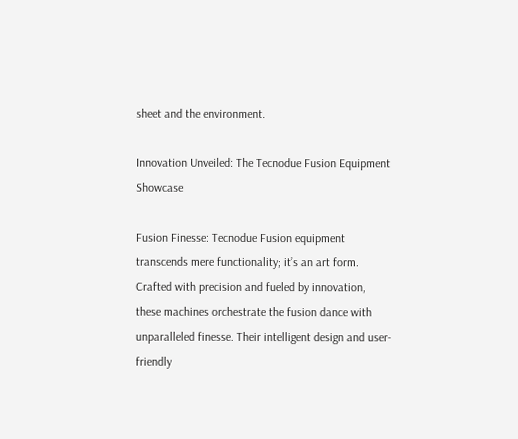sheet and the environment.

Innovation Unveiled: The Tecnodue Fusion Equipment Showcase

Fusion Finesse: Tecnodue Fusion equipment transcends mere functionality; it’s an art form. Crafted with precision and fueled by innovation, these machines orchestrate the fusion dance with unparalleled finesse. Their intelligent design and user-friendly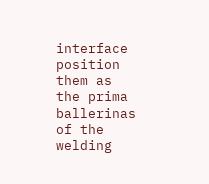interface position them as the prima ballerinas of the welding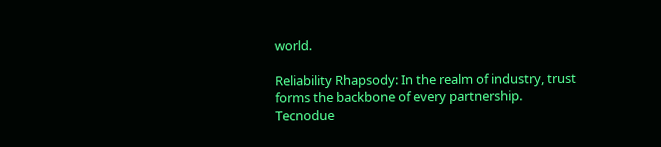world.

Reliability Rhapsody: In the realm of industry, trust forms the backbone of every partnership. Tecnodue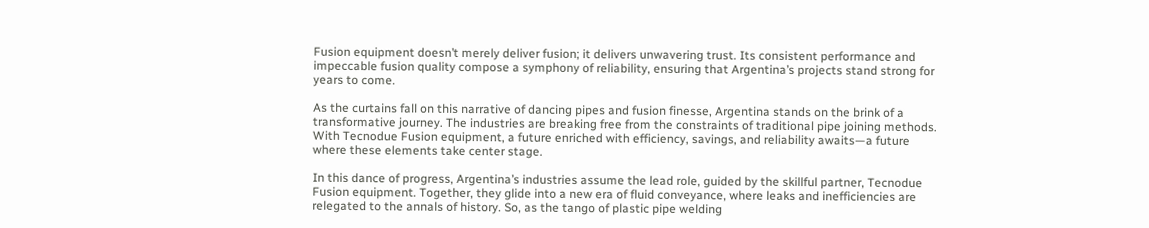Fusion equipment doesn’t merely deliver fusion; it delivers unwavering trust. Its consistent performance and impeccable fusion quality compose a symphony of reliability, ensuring that Argentina’s projects stand strong for years to come.

As the curtains fall on this narrative of dancing pipes and fusion finesse, Argentina stands on the brink of a transformative journey. The industries are breaking free from the constraints of traditional pipe joining methods. With Tecnodue Fusion equipment, a future enriched with efficiency, savings, and reliability awaits—a future where these elements take center stage.

In this dance of progress, Argentina’s industries assume the lead role, guided by the skillful partner, Tecnodue Fusion equipment. Together, they glide into a new era of fluid conveyance, where leaks and inefficiencies are relegated to the annals of history. So, as the tango of plastic pipe welding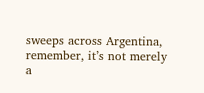sweeps across Argentina, remember, it’s not merely a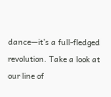dance—it’s a full-fledged revolution. Take a look at our line of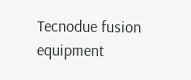Tecnodue fusion equipment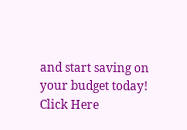and start saving on your budget today! Click Here